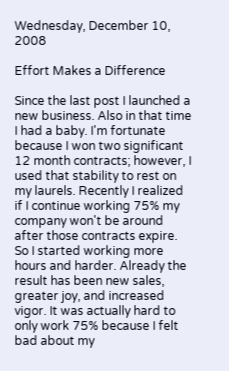Wednesday, December 10, 2008

Effort Makes a Difference

Since the last post I launched a new business. Also in that time I had a baby. I'm fortunate because I won two significant 12 month contracts; however, I used that stability to rest on my laurels. Recently I realized if I continue working 75% my company won't be around after those contracts expire. So I started working more hours and harder. Already the result has been new sales, greater joy, and increased vigor. It was actually hard to only work 75% because I felt bad about my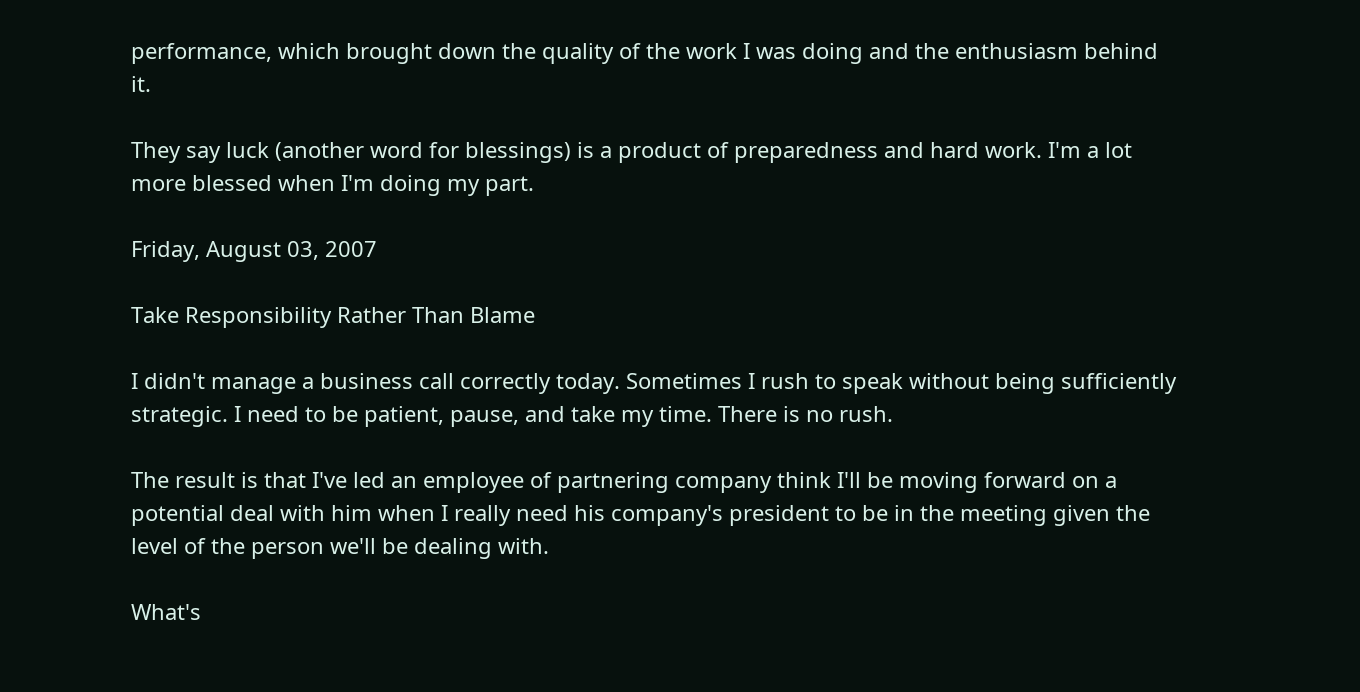performance, which brought down the quality of the work I was doing and the enthusiasm behind it.

They say luck (another word for blessings) is a product of preparedness and hard work. I'm a lot more blessed when I'm doing my part.

Friday, August 03, 2007

Take Responsibility Rather Than Blame

I didn't manage a business call correctly today. Sometimes I rush to speak without being sufficiently strategic. I need to be patient, pause, and take my time. There is no rush.

The result is that I've led an employee of partnering company think I'll be moving forward on a potential deal with him when I really need his company's president to be in the meeting given the level of the person we'll be dealing with.

What's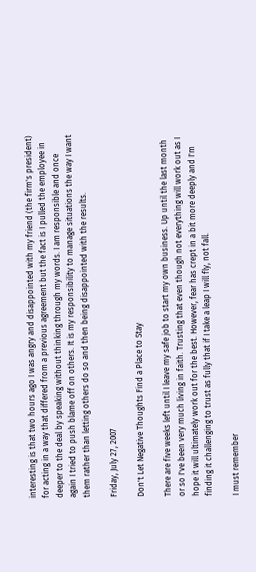interesting is that two hours ago I was angry and disappointed with my friend (the firm's president) for acting in a way that differed from a previous agreement but the fact is I pulled the employee in deeper to the deal by speaking without thinking through my words. I am responsible and once again I tried to push blame off on others. It is my responsibility to manage situations the way I want them rather than letting others do so and then being disappointed with the results.

Friday, July 27, 2007

Don't Let Negative Thoughts Find a Place to Stay

There are five weeks left until I leave my safe job to start my own business. Up until the last month or so I've been very much living in faith. Trusting that even though not everything will work out as I hope it will ultimately work out for the best. However, fear has crept in a bit more deeply and I'm finding it challenging to trust as fully that if I take a leap I will fly, not fall.

I must remember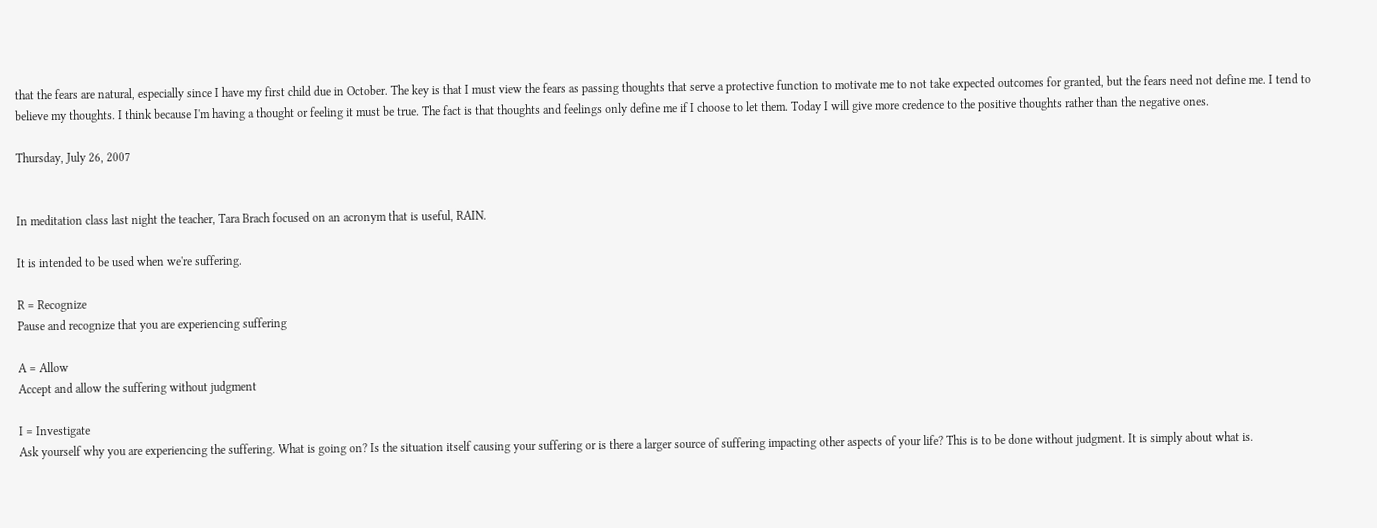that the fears are natural, especially since I have my first child due in October. The key is that I must view the fears as passing thoughts that serve a protective function to motivate me to not take expected outcomes for granted, but the fears need not define me. I tend to believe my thoughts. I think because I'm having a thought or feeling it must be true. The fact is that thoughts and feelings only define me if I choose to let them. Today I will give more credence to the positive thoughts rather than the negative ones.

Thursday, July 26, 2007


In meditation class last night the teacher, Tara Brach focused on an acronym that is useful, RAIN.

It is intended to be used when we're suffering.

R = Recognize
Pause and recognize that you are experiencing suffering

A = Allow
Accept and allow the suffering without judgment

I = Investigate
Ask yourself why you are experiencing the suffering. What is going on? Is the situation itself causing your suffering or is there a larger source of suffering impacting other aspects of your life? This is to be done without judgment. It is simply about what is.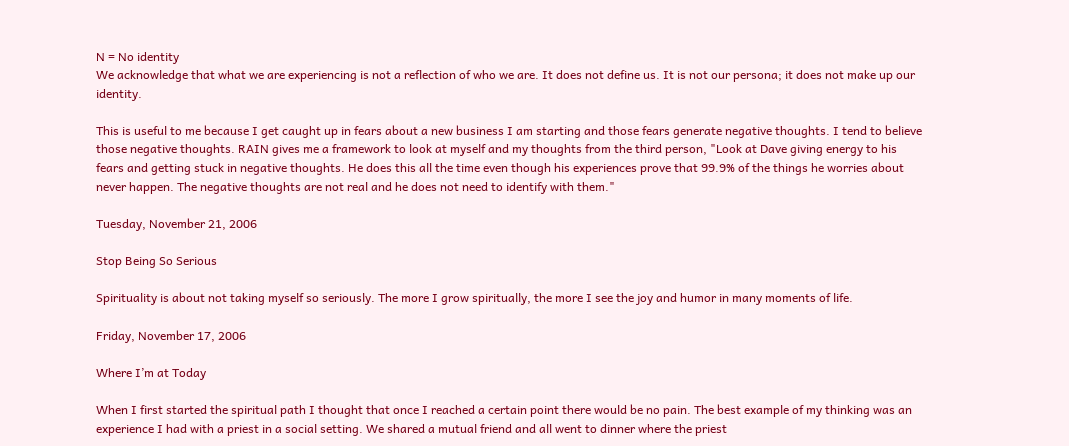N = No identity
We acknowledge that what we are experiencing is not a reflection of who we are. It does not define us. It is not our persona; it does not make up our identity.

This is useful to me because I get caught up in fears about a new business I am starting and those fears generate negative thoughts. I tend to believe those negative thoughts. RAIN gives me a framework to look at myself and my thoughts from the third person, "Look at Dave giving energy to his fears and getting stuck in negative thoughts. He does this all the time even though his experiences prove that 99.9% of the things he worries about never happen. The negative thoughts are not real and he does not need to identify with them."

Tuesday, November 21, 2006

Stop Being So Serious

Spirituality is about not taking myself so seriously. The more I grow spiritually, the more I see the joy and humor in many moments of life.

Friday, November 17, 2006

Where I’m at Today

When I first started the spiritual path I thought that once I reached a certain point there would be no pain. The best example of my thinking was an experience I had with a priest in a social setting. We shared a mutual friend and all went to dinner where the priest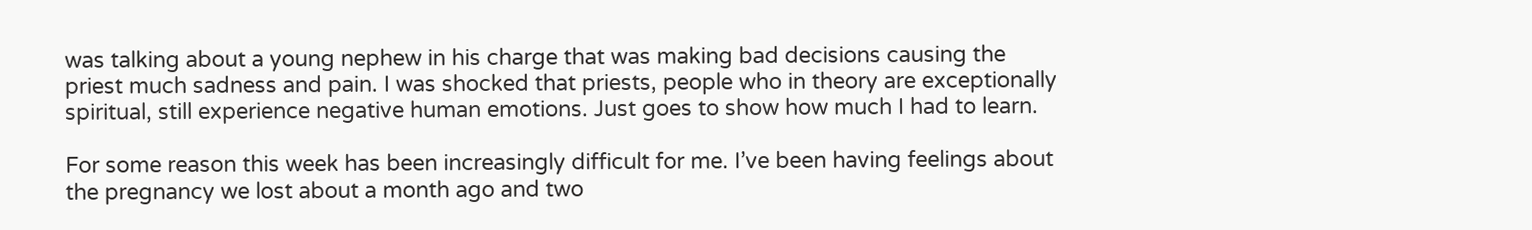was talking about a young nephew in his charge that was making bad decisions causing the priest much sadness and pain. I was shocked that priests, people who in theory are exceptionally spiritual, still experience negative human emotions. Just goes to show how much I had to learn.

For some reason this week has been increasingly difficult for me. I’ve been having feelings about the pregnancy we lost about a month ago and two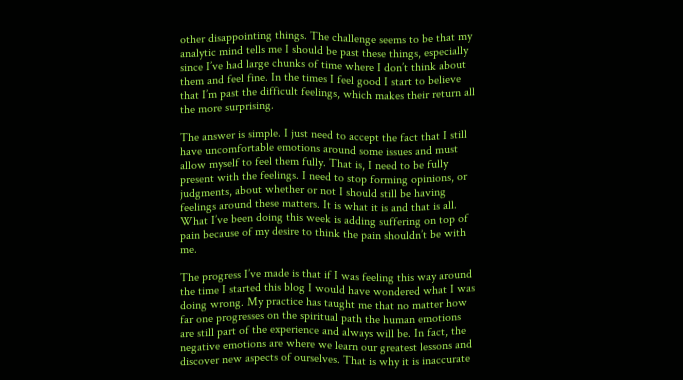other disappointing things. The challenge seems to be that my analytic mind tells me I should be past these things, especially since I’ve had large chunks of time where I don’t think about them and feel fine. In the times I feel good I start to believe that I’m past the difficult feelings, which makes their return all the more surprising.

The answer is simple. I just need to accept the fact that I still have uncomfortable emotions around some issues and must allow myself to feel them fully. That is, I need to be fully present with the feelings. I need to stop forming opinions, or judgments, about whether or not I should still be having feelings around these matters. It is what it is and that is all. What I’ve been doing this week is adding suffering on top of pain because of my desire to think the pain shouldn’t be with me.

The progress I’ve made is that if I was feeling this way around the time I started this blog I would have wondered what I was doing wrong. My practice has taught me that no matter how far one progresses on the spiritual path the human emotions are still part of the experience and always will be. In fact, the negative emotions are where we learn our greatest lessons and discover new aspects of ourselves. That is why it is inaccurate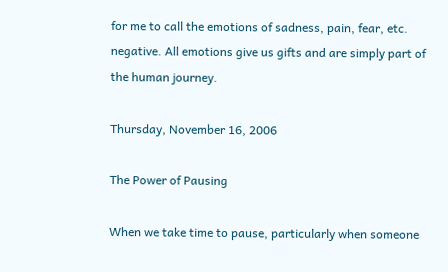for me to call the emotions of sadness, pain, fear, etc. negative. All emotions give us gifts and are simply part of the human journey.

Thursday, November 16, 2006

The Power of Pausing

When we take time to pause, particularly when someone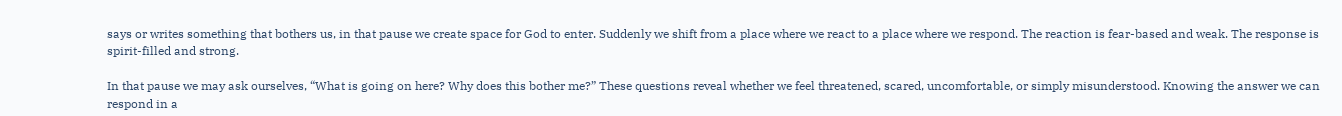says or writes something that bothers us, in that pause we create space for God to enter. Suddenly we shift from a place where we react to a place where we respond. The reaction is fear-based and weak. The response is spirit-filled and strong.

In that pause we may ask ourselves, “What is going on here? Why does this bother me?” These questions reveal whether we feel threatened, scared, uncomfortable, or simply misunderstood. Knowing the answer we can respond in a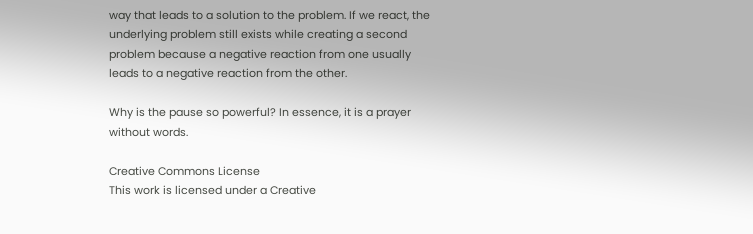way that leads to a solution to the problem. If we react, the underlying problem still exists while creating a second problem because a negative reaction from one usually leads to a negative reaction from the other.

Why is the pause so powerful? In essence, it is a prayer without words.

Creative Commons License
This work is licensed under a Creative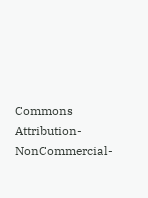Commons Attribution-NonCommercial-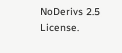NoDerivs 2.5 License.